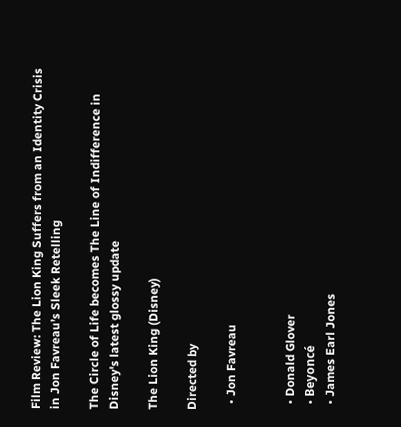Film Review: The Lion King Suffers from an Identity Crisis in Jon Favreau’s Sleek Retelling

The Circle of Life becomes The Line of Indifference in Disney's latest glossy update

The Lion King (Disney)

Directed by

  • Jon Favreau


  • Donald Glover
  • Beyoncé
  • James Earl Jones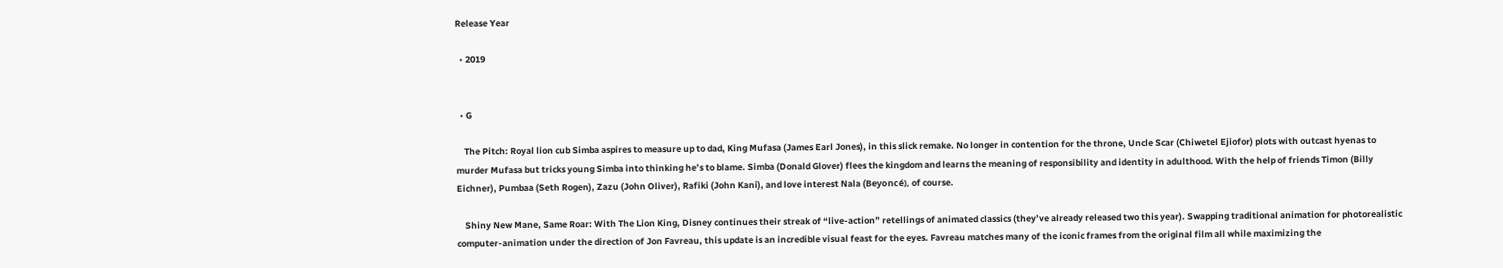Release Year

  • 2019


  • G

    The Pitch: Royal lion cub Simba aspires to measure up to dad, King Mufasa (James Earl Jones), in this slick remake. No longer in contention for the throne, Uncle Scar (Chiwetel Ejiofor) plots with outcast hyenas to murder Mufasa but tricks young Simba into thinking he’s to blame. Simba (Donald Glover) flees the kingdom and learns the meaning of responsibility and identity in adulthood. With the help of friends Timon (Billy Eichner), Pumbaa (Seth Rogen), Zazu (John Oliver), Rafiki (John Kani), and love interest Nala (Beyoncé), of course.

    Shiny New Mane, Same Roar: With The Lion King, Disney continues their streak of “live-action” retellings of animated classics (they’ve already released two this year). Swapping traditional animation for photorealistic computer-animation under the direction of Jon Favreau, this update is an incredible visual feast for the eyes. Favreau matches many of the iconic frames from the original film all while maximizing the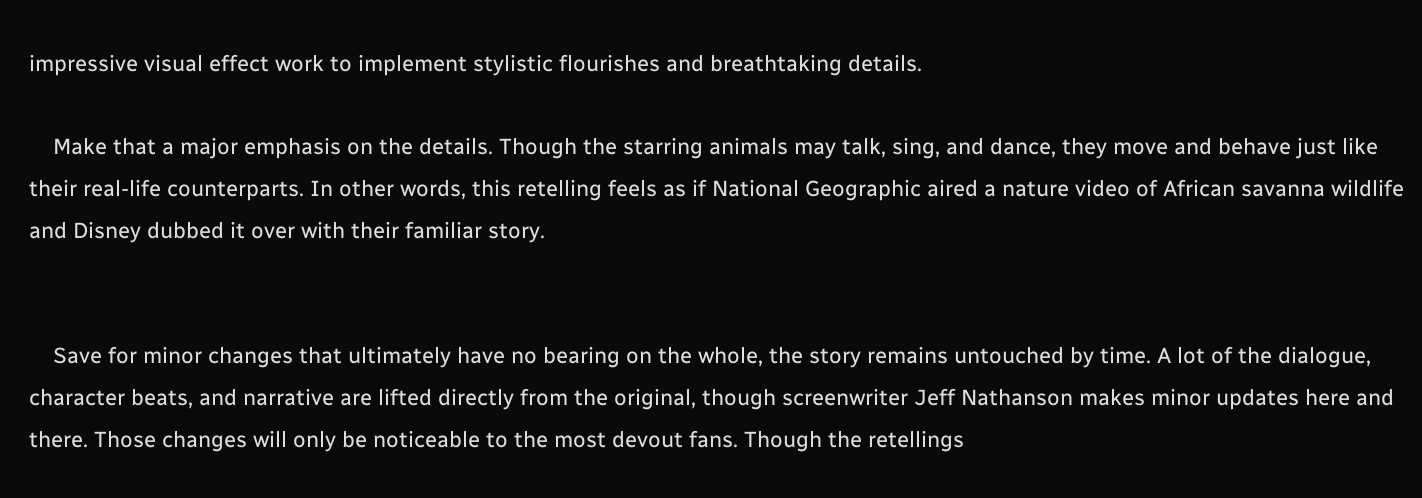impressive visual effect work to implement stylistic flourishes and breathtaking details.

    Make that a major emphasis on the details. Though the starring animals may talk, sing, and dance, they move and behave just like their real-life counterparts. In other words, this retelling feels as if National Geographic aired a nature video of African savanna wildlife and Disney dubbed it over with their familiar story.


    Save for minor changes that ultimately have no bearing on the whole, the story remains untouched by time. A lot of the dialogue, character beats, and narrative are lifted directly from the original, though screenwriter Jeff Nathanson makes minor updates here and there. Those changes will only be noticeable to the most devout fans. Though the retellings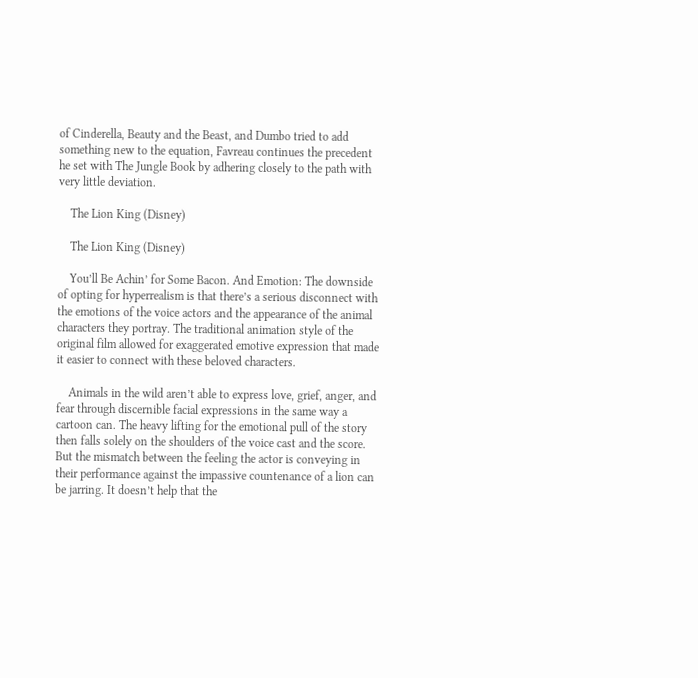of Cinderella, Beauty and the Beast, and Dumbo tried to add something new to the equation, Favreau continues the precedent he set with The Jungle Book by adhering closely to the path with very little deviation.

    The Lion King (Disney)

    The Lion King (Disney)

    You’ll Be Achin’ for Some Bacon. And Emotion: The downside of opting for hyperrealism is that there’s a serious disconnect with the emotions of the voice actors and the appearance of the animal characters they portray. The traditional animation style of the original film allowed for exaggerated emotive expression that made it easier to connect with these beloved characters.

    Animals in the wild aren’t able to express love, grief, anger, and fear through discernible facial expressions in the same way a cartoon can. The heavy lifting for the emotional pull of the story then falls solely on the shoulders of the voice cast and the score. But the mismatch between the feeling the actor is conveying in their performance against the impassive countenance of a lion can be jarring. It doesn’t help that the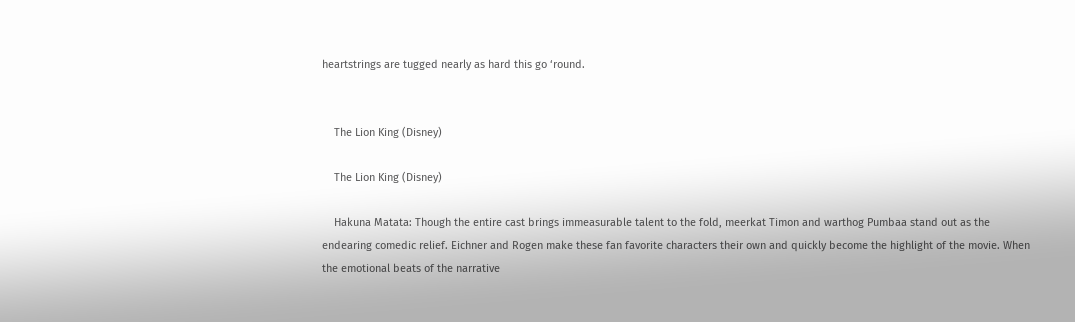heartstrings are tugged nearly as hard this go ‘round.


    The Lion King (Disney)

    The Lion King (Disney)

    Hakuna Matata: Though the entire cast brings immeasurable talent to the fold, meerkat Timon and warthog Pumbaa stand out as the endearing comedic relief. Eichner and Rogen make these fan favorite characters their own and quickly become the highlight of the movie. When the emotional beats of the narrative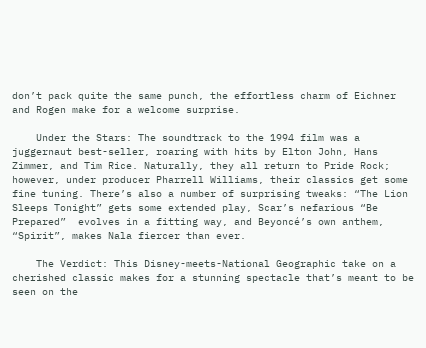don’t pack quite the same punch, the effortless charm of Eichner and Rogen make for a welcome surprise.

    Under the Stars: The soundtrack to the 1994 film was a juggernaut best-seller, roaring with hits by Elton John, Hans Zimmer, and Tim Rice. Naturally, they all return to Pride Rock; however, under producer Pharrell Williams, their classics get some fine tuning. There’s also a number of surprising tweaks: “The Lion Sleeps Tonight” gets some extended play, Scar’s nefarious “Be Prepared”  evolves in a fitting way, and Beyoncé’s own anthem, “Spirit”, makes Nala fiercer than ever.

    The Verdict: This Disney-meets-National Geographic take on a cherished classic makes for a stunning spectacle that’s meant to be seen on the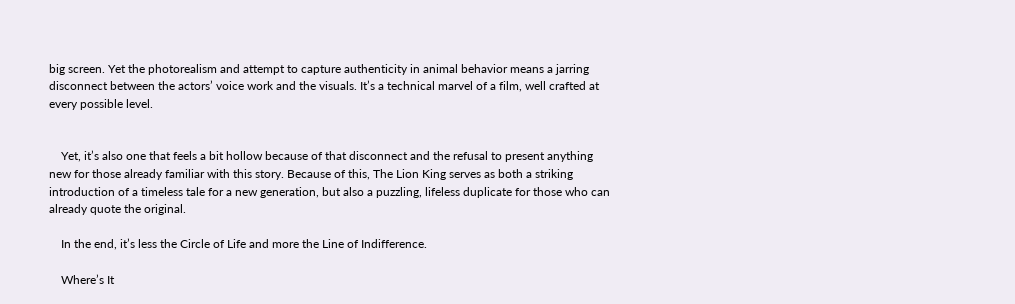big screen. Yet the photorealism and attempt to capture authenticity in animal behavior means a jarring disconnect between the actors’ voice work and the visuals. It’s a technical marvel of a film, well crafted at every possible level.


    Yet, it’s also one that feels a bit hollow because of that disconnect and the refusal to present anything new for those already familiar with this story. Because of this, The Lion King serves as both a striking introduction of a timeless tale for a new generation, but also a puzzling, lifeless duplicate for those who can already quote the original.

    In the end, it’s less the Circle of Life and more the Line of Indifference.

    Where’s It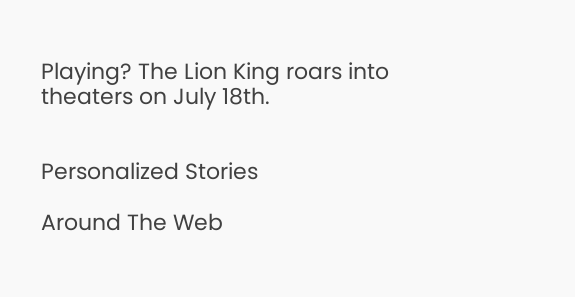Playing? The Lion King roars into theaters on July 18th.


Personalized Stories

Around The Web